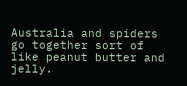Australia and spiders go together sort of like peanut butter and jelly.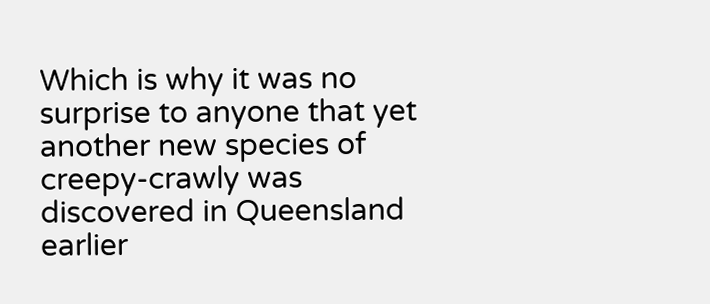Which is why it was no surprise to anyone that yet another new species of creepy-crawly was discovered in Queensland earlier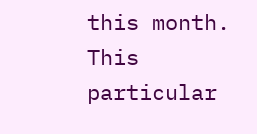this month. This particular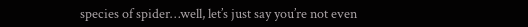species of spider…well, let’s just say you’re not even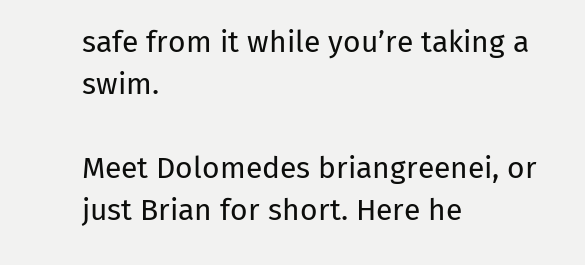safe from it while you’re taking a swim.

Meet Dolomedes briangreenei, or just Brian for short. Here he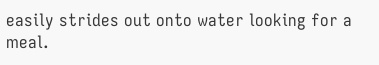easily strides out onto water looking for a meal.